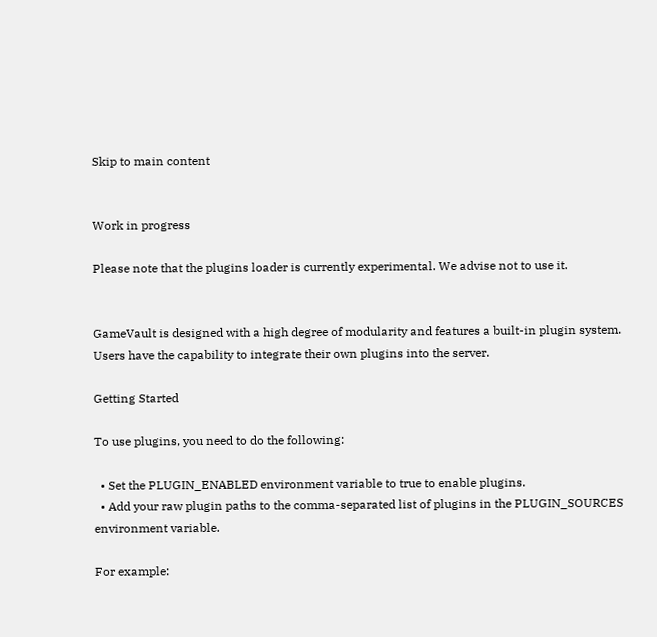Skip to main content


Work in progress

Please note that the plugins loader is currently experimental. We advise not to use it.


GameVault is designed with a high degree of modularity and features a built-in plugin system. Users have the capability to integrate their own plugins into the server.

Getting Started

To use plugins, you need to do the following:

  • Set the PLUGIN_ENABLED environment variable to true to enable plugins.
  • Add your raw plugin paths to the comma-separated list of plugins in the PLUGIN_SOURCES environment variable.

For example: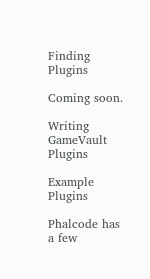Finding Plugins

Coming soon.

Writing GameVault Plugins

Example Plugins

Phalcode has a few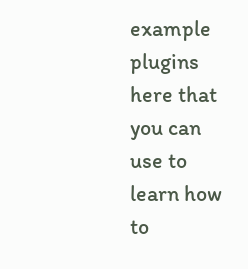example plugins here that you can use to learn how to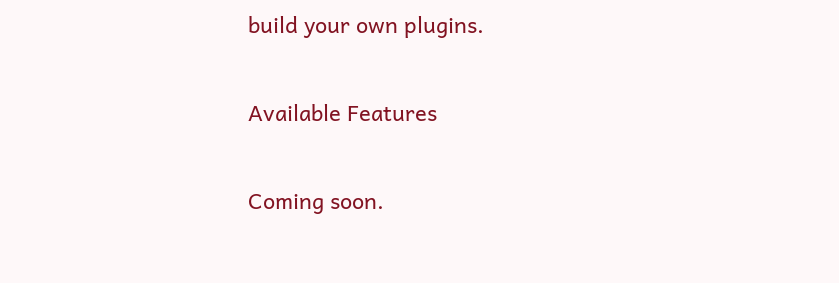build your own plugins.

Available Features

Coming soon.